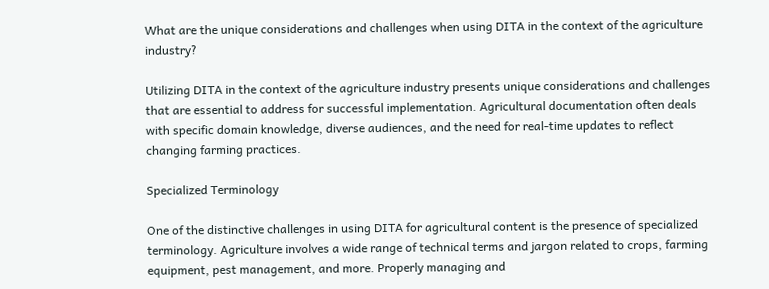What are the unique considerations and challenges when using DITA in the context of the agriculture industry?

Utilizing DITA in the context of the agriculture industry presents unique considerations and challenges that are essential to address for successful implementation. Agricultural documentation often deals with specific domain knowledge, diverse audiences, and the need for real-time updates to reflect changing farming practices.

Specialized Terminology

One of the distinctive challenges in using DITA for agricultural content is the presence of specialized terminology. Agriculture involves a wide range of technical terms and jargon related to crops, farming equipment, pest management, and more. Properly managing and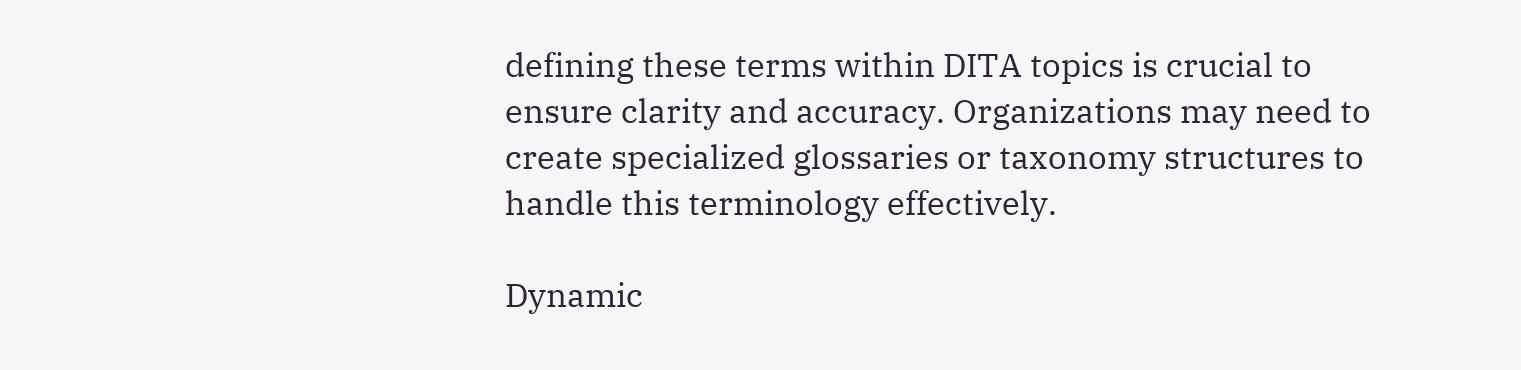defining these terms within DITA topics is crucial to ensure clarity and accuracy. Organizations may need to create specialized glossaries or taxonomy structures to handle this terminology effectively.

Dynamic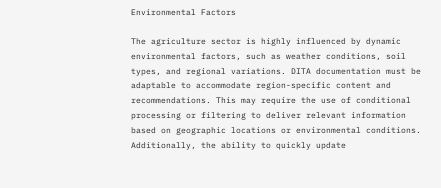Environmental Factors

The agriculture sector is highly influenced by dynamic environmental factors, such as weather conditions, soil types, and regional variations. DITA documentation must be adaptable to accommodate region-specific content and recommendations. This may require the use of conditional processing or filtering to deliver relevant information based on geographic locations or environmental conditions. Additionally, the ability to quickly update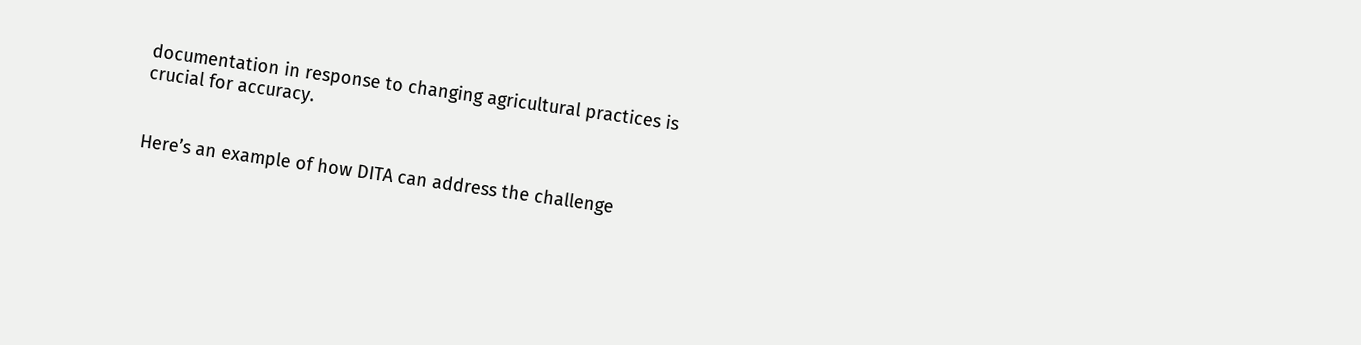documentation in response to changing agricultural practices is crucial for accuracy.


Here’s an example of how DITA can address the challenge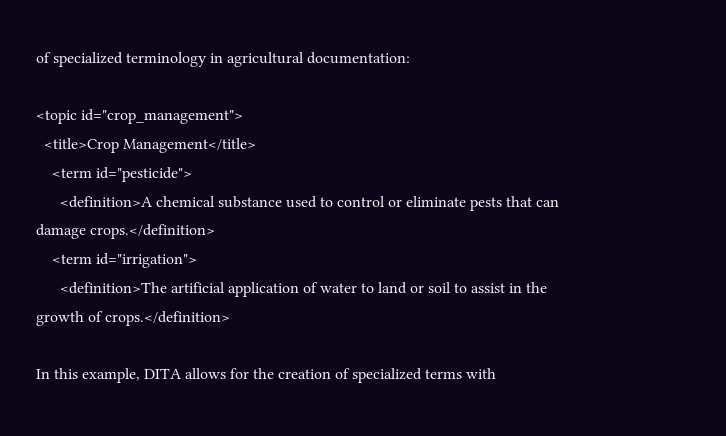of specialized terminology in agricultural documentation:

<topic id="crop_management">
  <title>Crop Management</title>
    <term id="pesticide">
      <definition>A chemical substance used to control or eliminate pests that can damage crops.</definition>
    <term id="irrigation">
      <definition>The artificial application of water to land or soil to assist in the growth of crops.</definition>

In this example, DITA allows for the creation of specialized terms with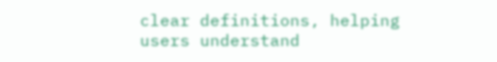clear definitions, helping users understand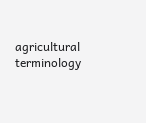agricultural terminology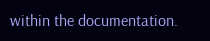within the documentation.